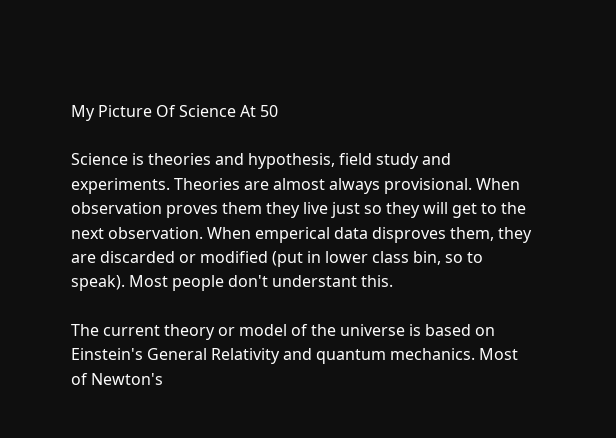My Picture Of Science At 50

Science is theories and hypothesis, field study and experiments. Theories are almost always provisional. When observation proves them they live just so they will get to the next observation. When emperical data disproves them, they are discarded or modified (put in lower class bin, so to speak). Most people don't understant this.

The current theory or model of the universe is based on Einstein's General Relativity and quantum mechanics. Most of Newton's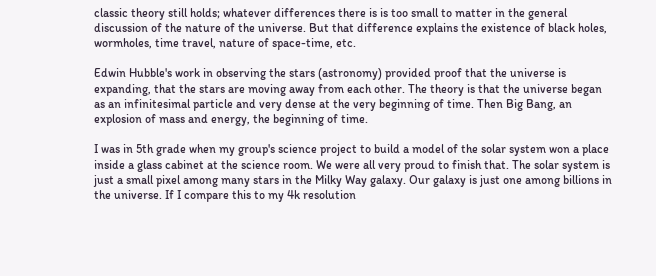classic theory still holds; whatever differences there is is too small to matter in the general discussion of the nature of the universe. But that difference explains the existence of black holes, wormholes, time travel, nature of space-time, etc.

Edwin Hubble's work in observing the stars (astronomy) provided proof that the universe is expanding, that the stars are moving away from each other. The theory is that the universe began as an infinitesimal particle and very dense at the very beginning of time. Then Big Bang, an explosion of mass and energy, the beginning of time.

I was in 5th grade when my group's science project to build a model of the solar system won a place inside a glass cabinet at the science room. We were all very proud to finish that. The solar system is just a small pixel among many stars in the Milky Way galaxy. Our galaxy is just one among billions in the universe. If I compare this to my 4k resolution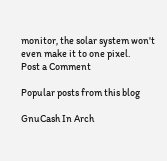monitor, the solar system won't even make it to one pixel.
Post a Comment

Popular posts from this blog

GnuCash In Arch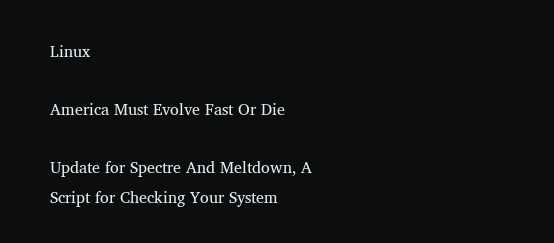Linux

America Must Evolve Fast Or Die

Update for Spectre And Meltdown, A Script for Checking Your System